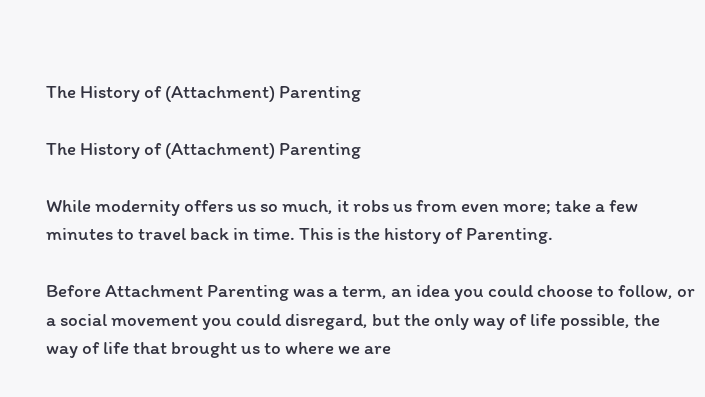The History of (Attachment) Parenting

The History of (Attachment) Parenting

While modernity offers us so much, it robs us from even more; take a few minutes to travel back in time. This is the history of Parenting.

Before Attachment Parenting was a term, an idea you could choose to follow, or a social movement you could disregard, but the only way of life possible, the way of life that brought us to where we are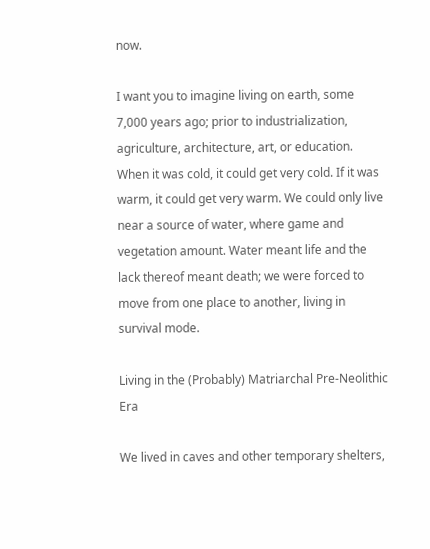now.

I want you to imagine living on earth, some 7,000 years ago; prior to industrialization, agriculture, architecture, art, or education. When it was cold, it could get very cold. If it was warm, it could get very warm. We could only live near a source of water, where game and vegetation amount. Water meant life and the lack thereof meant death; we were forced to move from one place to another, living in survival mode.

Living in the (Probably) Matriarchal Pre-Neolithic Era

We lived in caves and other temporary shelters,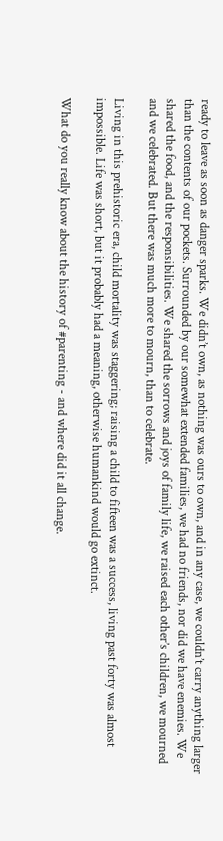ready to leave as soon as danger sparks. We didn’t own, as nothing was ours to own, and in any case, we couldn’t carry anything larger than the contents of our pockets. Surrounded by our somewhat extended families, we had no friends, nor did we have enemies. We shared the food, and the responsibilities. We shared the sorrows and joys of family life, we raised each other’s children, we mourned and we celebrated. But there was much more to mourn, than to celebrate.

Living in this prehistoric era, child mortality was staggering; raising a child to fifteen was a success, living past forty was almost impossible. Life was short, but it probably had a meaning, otherwise humankind would go extinct.

What do you really know about the history of #parenting - and where did it all change.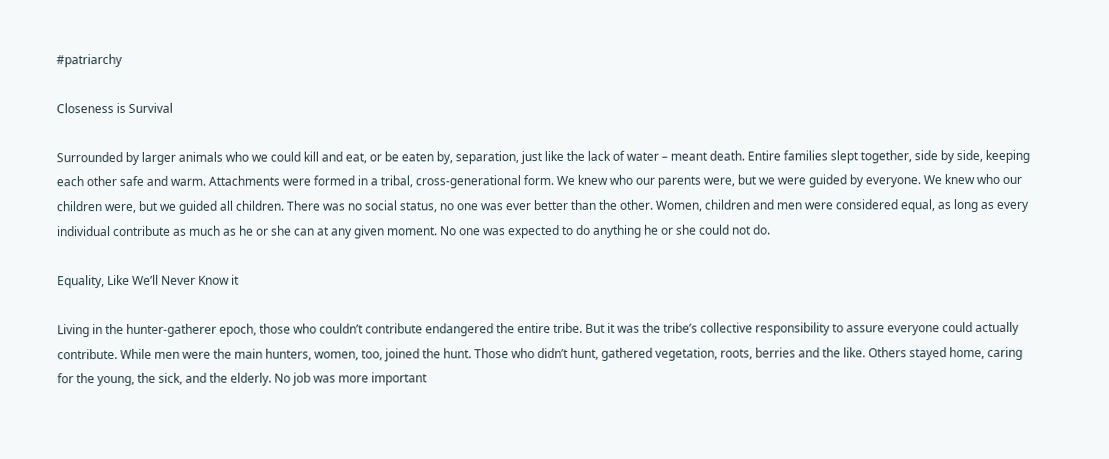#patriarchy

Closeness is Survival

Surrounded by larger animals who we could kill and eat, or be eaten by, separation, just like the lack of water – meant death. Entire families slept together, side by side, keeping each other safe and warm. Attachments were formed in a tribal, cross-generational form. We knew who our parents were, but we were guided by everyone. We knew who our children were, but we guided all children. There was no social status, no one was ever better than the other. Women, children and men were considered equal, as long as every individual contribute as much as he or she can at any given moment. No one was expected to do anything he or she could not do.

Equality, Like We’ll Never Know it

Living in the hunter-gatherer epoch, those who couldn’t contribute endangered the entire tribe. But it was the tribe’s collective responsibility to assure everyone could actually contribute. While men were the main hunters, women, too, joined the hunt. Those who didn’t hunt, gathered vegetation, roots, berries and the like. Others stayed home, caring for the young, the sick, and the elderly. No job was more important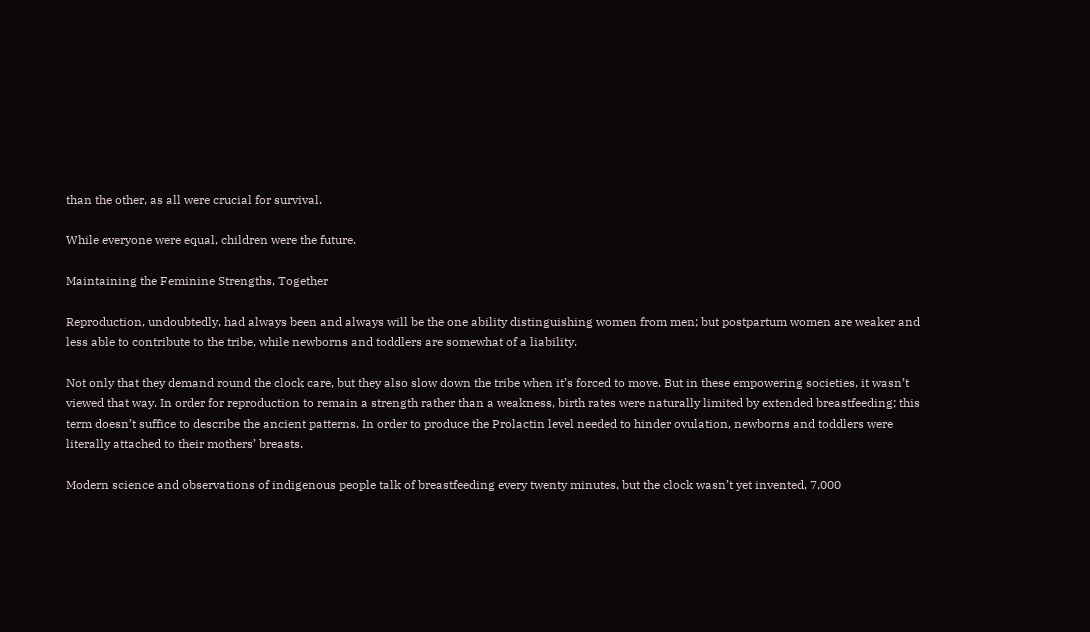than the other, as all were crucial for survival.

While everyone were equal, children were the future.

Maintaining the Feminine Strengths, Together

Reproduction, undoubtedly, had always been and always will be the one ability distinguishing women from men; but postpartum women are weaker and less able to contribute to the tribe, while newborns and toddlers are somewhat of a liability.

Not only that they demand round the clock care, but they also slow down the tribe when it’s forced to move. But in these empowering societies, it wasn’t viewed that way. In order for reproduction to remain a strength rather than a weakness, birth rates were naturally limited by extended breastfeeding; this term doesn’t suffice to describe the ancient patterns. In order to produce the Prolactin level needed to hinder ovulation, newborns and toddlers were literally attached to their mothers’ breasts.

Modern science and observations of indigenous people talk of breastfeeding every twenty minutes, but the clock wasn’t yet invented, 7,000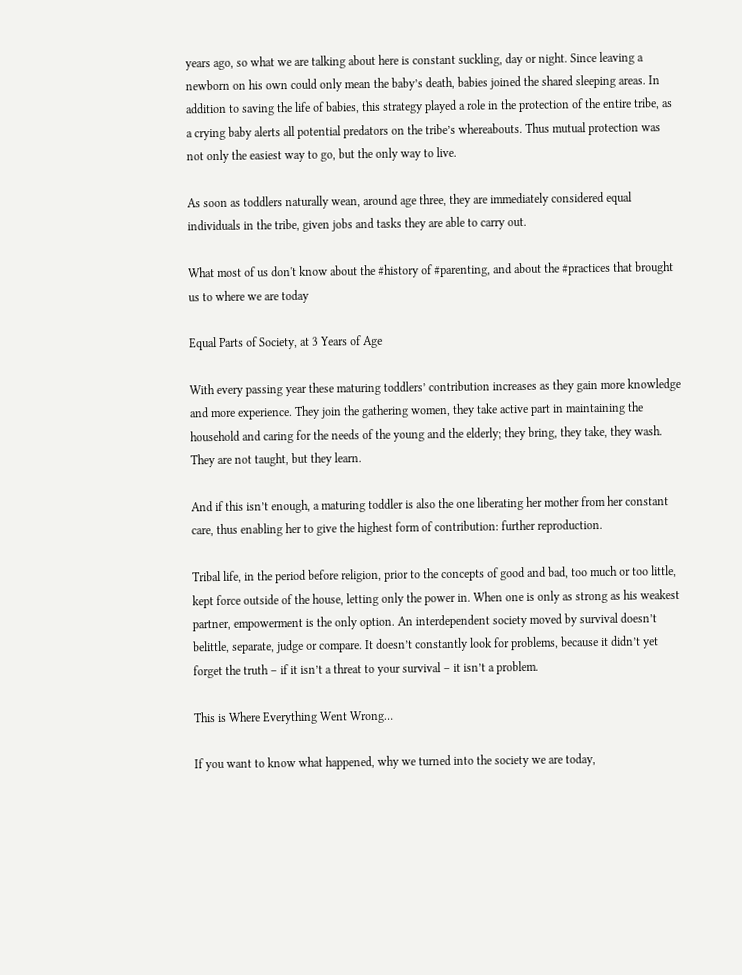years ago, so what we are talking about here is constant suckling, day or night. Since leaving a newborn on his own could only mean the baby’s death, babies joined the shared sleeping areas. In addition to saving the life of babies, this strategy played a role in the protection of the entire tribe, as a crying baby alerts all potential predators on the tribe’s whereabouts. Thus mutual protection was not only the easiest way to go, but the only way to live.

As soon as toddlers naturally wean, around age three, they are immediately considered equal individuals in the tribe, given jobs and tasks they are able to carry out.

What most of us don't know about the #history of #parenting, and about the #practices that brought us to where we are today

Equal Parts of Society, at 3 Years of Age

With every passing year these maturing toddlers’ contribution increases as they gain more knowledge and more experience. They join the gathering women, they take active part in maintaining the household and caring for the needs of the young and the elderly; they bring, they take, they wash. They are not taught, but they learn.

And if this isn’t enough, a maturing toddler is also the one liberating her mother from her constant care, thus enabling her to give the highest form of contribution: further reproduction.

Tribal life, in the period before religion, prior to the concepts of good and bad, too much or too little, kept force outside of the house, letting only the power in. When one is only as strong as his weakest partner, empowerment is the only option. An interdependent society moved by survival doesn’t belittle, separate, judge or compare. It doesn’t constantly look for problems, because it didn’t yet forget the truth – if it isn’t a threat to your survival – it isn’t a problem.

This is Where Everything Went Wrong…

If you want to know what happened, why we turned into the society we are today,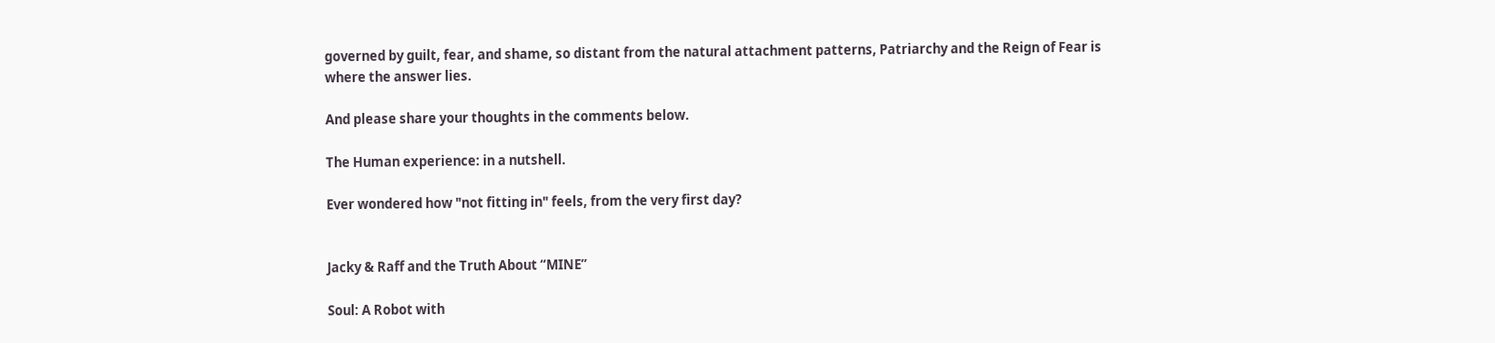governed by guilt, fear, and shame, so distant from the natural attachment patterns, Patriarchy and the Reign of Fear is where the answer lies.

And please share your thoughts in the comments below.

The Human experience: in a nutshell.

Ever wondered how "not fitting in" feels, from the very first day?


Jacky & Raff and the Truth About “MINE”

Soul: A Robot with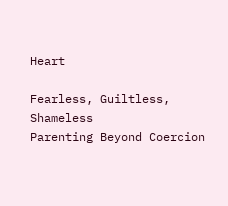Heart

Fearless, Guiltless, Shameless
Parenting Beyond Coercion